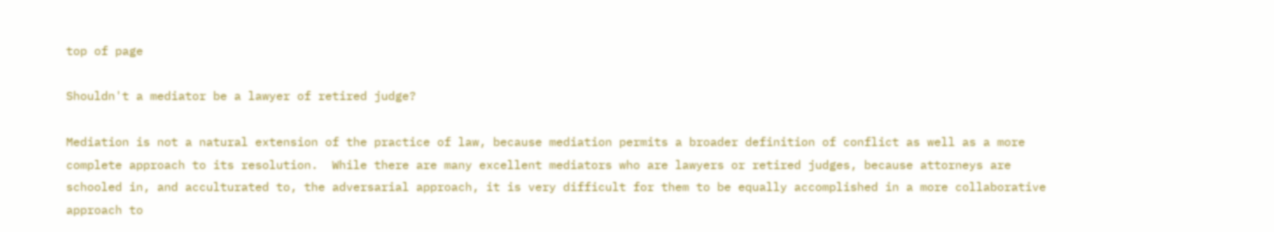top of page

Shouldn't a mediator be a lawyer of retired judge?

Mediation is not a natural extension of the practice of law, because mediation permits a broader definition of conflict as well as a more complete approach to its resolution.  While there are many excellent mediators who are lawyers or retired judges, because attorneys are schooled in, and acculturated to, the adversarial approach, it is very difficult for them to be equally accomplished in a more collaborative approach to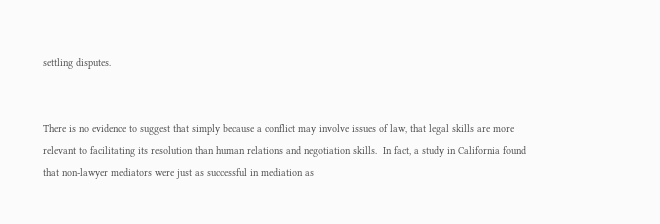settling disputes.


There is no evidence to suggest that simply because a conflict may involve issues of law, that legal skills are more relevant to facilitating its resolution than human relations and negotiation skills.  In fact, a study in California found that non-lawyer mediators were just as successful in mediation as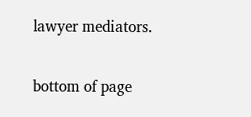lawyer mediators.

bottom of page